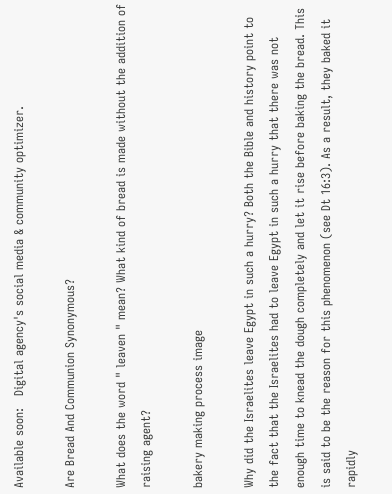Available soon:   Digital agency's social media & community optimizer.

Are Bread And Communion Synonymous?

What does the word " leaven " mean? What kind of bread is made without the addition of raising agent?

bakery making process image

Why did the Israelites leave Egypt in such a hurry? Both the Bible and history point to the fact that the Israelites had to leave Egypt in such a hurry that there was not enough time to knead the dough completely and let it rise before baking the bread. This is said to be the reason for this phenomenon (see Dt 16:3). As a result, they baked it rapidly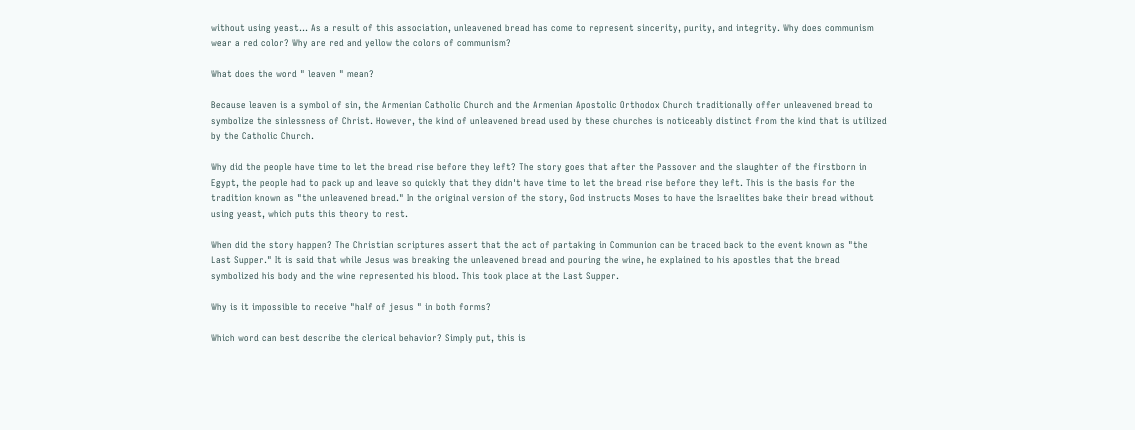without using yeast... As a result of this association, unleavened bread has come to represent sincerity, purity, and integrity. Why does communism wear a red color? Why are red and yellow the colors of communism?

What does the word " leaven " mean?

Because leaven is a symbol of sin, the Armenian Catholic Church and the Armenian Apostolic Orthodox Church traditionally offer unleavened bread to symbolize the sinlessness of Christ. However, the kind of unleavened bread used by these churches is noticeably distinct from the kind that is utilized by the Catholic Church.

Why did the people have time to let the bread rise before they left? The story goes that after the Passover and the slaughter of the firstborn in Egypt, the people had to pack up and leave so quickly that they didn't have time to let the bread rise before they left. This is the basis for the tradition known as "the unleavened bread." In the original version of the story, God instructs Moses to have the Israelites bake their bread without using yeast, which puts this theory to rest.

When did the story happen? The Christian scriptures assert that the act of partaking in Communion can be traced back to the event known as "the Last Supper." It is said that while Jesus was breaking the unleavened bread and pouring the wine, he explained to his apostles that the bread symbolized his body and the wine represented his blood. This took place at the Last Supper.

Why is it impossible to receive "half of jesus " in both forms?

Which word can best describe the clerical behavior? Simply put, this is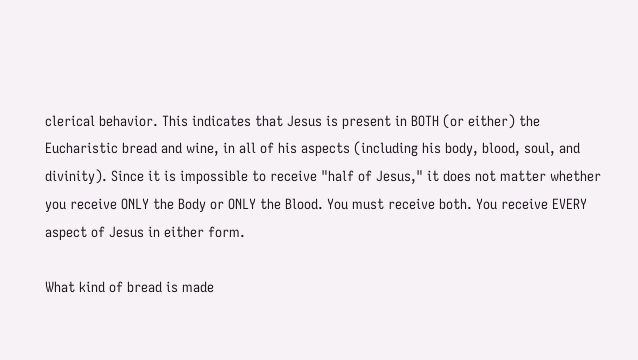clerical behavior. This indicates that Jesus is present in BOTH (or either) the Eucharistic bread and wine, in all of his aspects (including his body, blood, soul, and divinity). Since it is impossible to receive "half of Jesus," it does not matter whether you receive ONLY the Body or ONLY the Blood. You must receive both. You receive EVERY aspect of Jesus in either form.

What kind of bread is made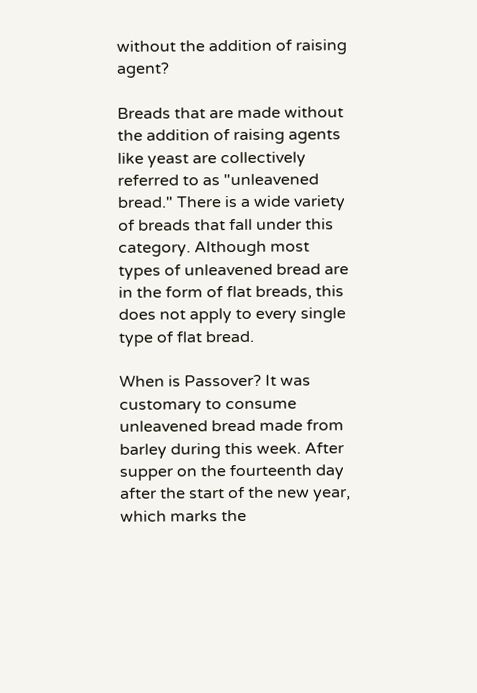without the addition of raising agent?

Breads that are made without the addition of raising agents like yeast are collectively referred to as "unleavened bread." There is a wide variety of breads that fall under this category. Although most types of unleavened bread are in the form of flat breads, this does not apply to every single type of flat bread.

When is Passover? It was customary to consume unleavened bread made from barley during this week. After supper on the fourteenth day after the start of the new year, which marks the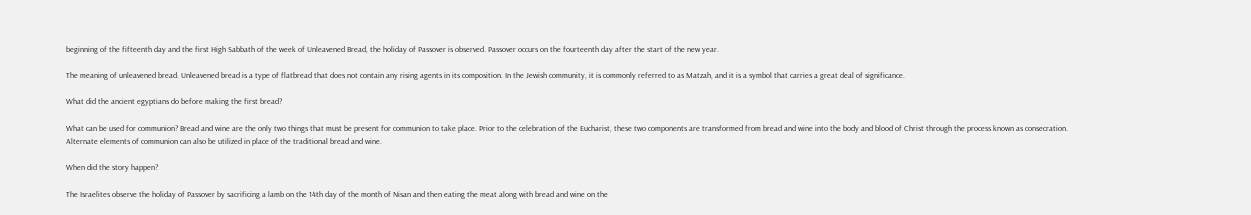beginning of the fifteenth day and the first High Sabbath of the week of Unleavened Bread, the holiday of Passover is observed. Passover occurs on the fourteenth day after the start of the new year.

The meaning of unleavened bread. Unleavened bread is a type of flatbread that does not contain any rising agents in its composition. In the Jewish community, it is commonly referred to as Matzah, and it is a symbol that carries a great deal of significance.

What did the ancient egyptians do before making the first bread?

What can be used for communion? Bread and wine are the only two things that must be present for communion to take place. Prior to the celebration of the Eucharist, these two components are transformed from bread and wine into the body and blood of Christ through the process known as consecration. Alternate elements of communion can also be utilized in place of the traditional bread and wine.

When did the story happen?

The Israelites observe the holiday of Passover by sacrificing a lamb on the 14th day of the month of Nisan and then eating the meat along with bread and wine on the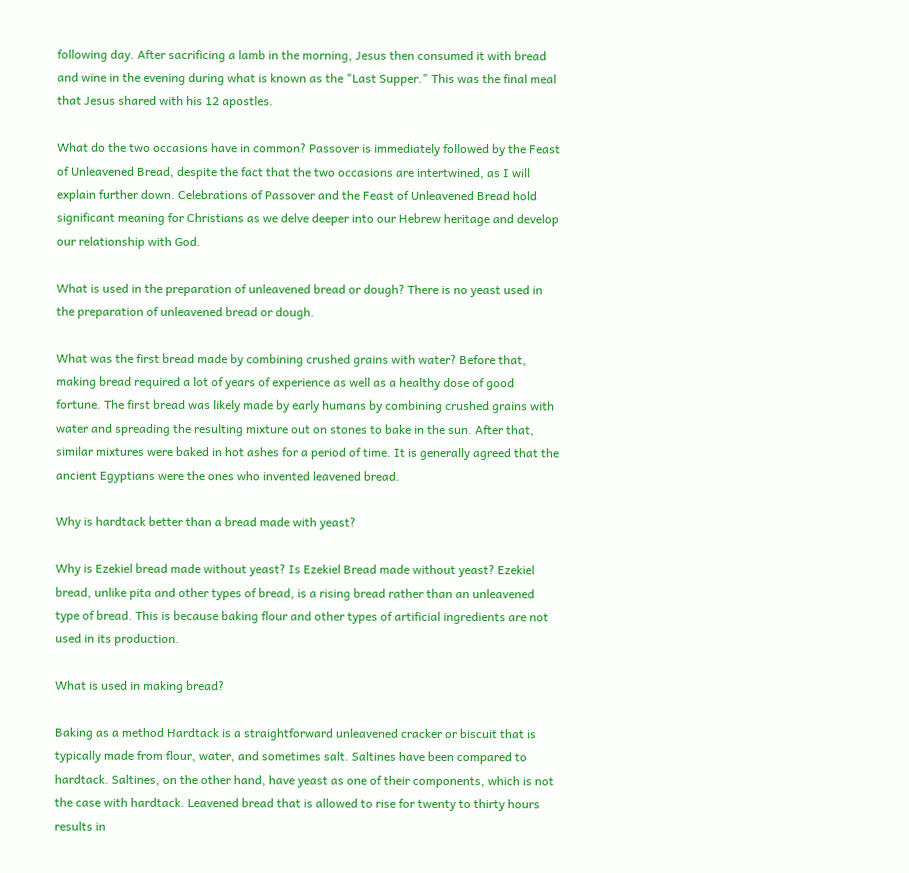following day. After sacrificing a lamb in the morning, Jesus then consumed it with bread and wine in the evening during what is known as the "Last Supper." This was the final meal that Jesus shared with his 12 apostles.

What do the two occasions have in common? Passover is immediately followed by the Feast of Unleavened Bread, despite the fact that the two occasions are intertwined, as I will explain further down. Celebrations of Passover and the Feast of Unleavened Bread hold significant meaning for Christians as we delve deeper into our Hebrew heritage and develop our relationship with God.

What is used in the preparation of unleavened bread or dough? There is no yeast used in the preparation of unleavened bread or dough.

What was the first bread made by combining crushed grains with water? Before that, making bread required a lot of years of experience as well as a healthy dose of good fortune. The first bread was likely made by early humans by combining crushed grains with water and spreading the resulting mixture out on stones to bake in the sun. After that, similar mixtures were baked in hot ashes for a period of time. It is generally agreed that the ancient Egyptians were the ones who invented leavened bread.

Why is hardtack better than a bread made with yeast?

Why is Ezekiel bread made without yeast? Is Ezekiel Bread made without yeast? Ezekiel bread, unlike pita and other types of bread, is a rising bread rather than an unleavened type of bread. This is because baking flour and other types of artificial ingredients are not used in its production.

What is used in making bread?

Baking as a method Hardtack is a straightforward unleavened cracker or biscuit that is typically made from flour, water, and sometimes salt. Saltines have been compared to hardtack. Saltines, on the other hand, have yeast as one of their components, which is not the case with hardtack. Leavened bread that is allowed to rise for twenty to thirty hours results in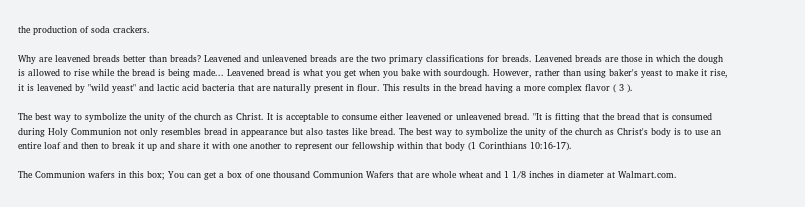the production of soda crackers.

Why are leavened breads better than breads? Leavened and unleavened breads are the two primary classifications for breads. Leavened breads are those in which the dough is allowed to rise while the bread is being made... Leavened bread is what you get when you bake with sourdough. However, rather than using baker's yeast to make it rise, it is leavened by "wild yeast" and lactic acid bacteria that are naturally present in flour. This results in the bread having a more complex flavor ( 3 ).

The best way to symbolize the unity of the church as Christ. It is acceptable to consume either leavened or unleavened bread. "It is fitting that the bread that is consumed during Holy Communion not only resembles bread in appearance but also tastes like bread. The best way to symbolize the unity of the church as Christ's body is to use an entire loaf and then to break it up and share it with one another to represent our fellowship within that body (1 Corinthians 10:16-17).

The Communion wafers in this box; You can get a box of one thousand Communion Wafers that are whole wheat and 1 1/8 inches in diameter at Walmart.com.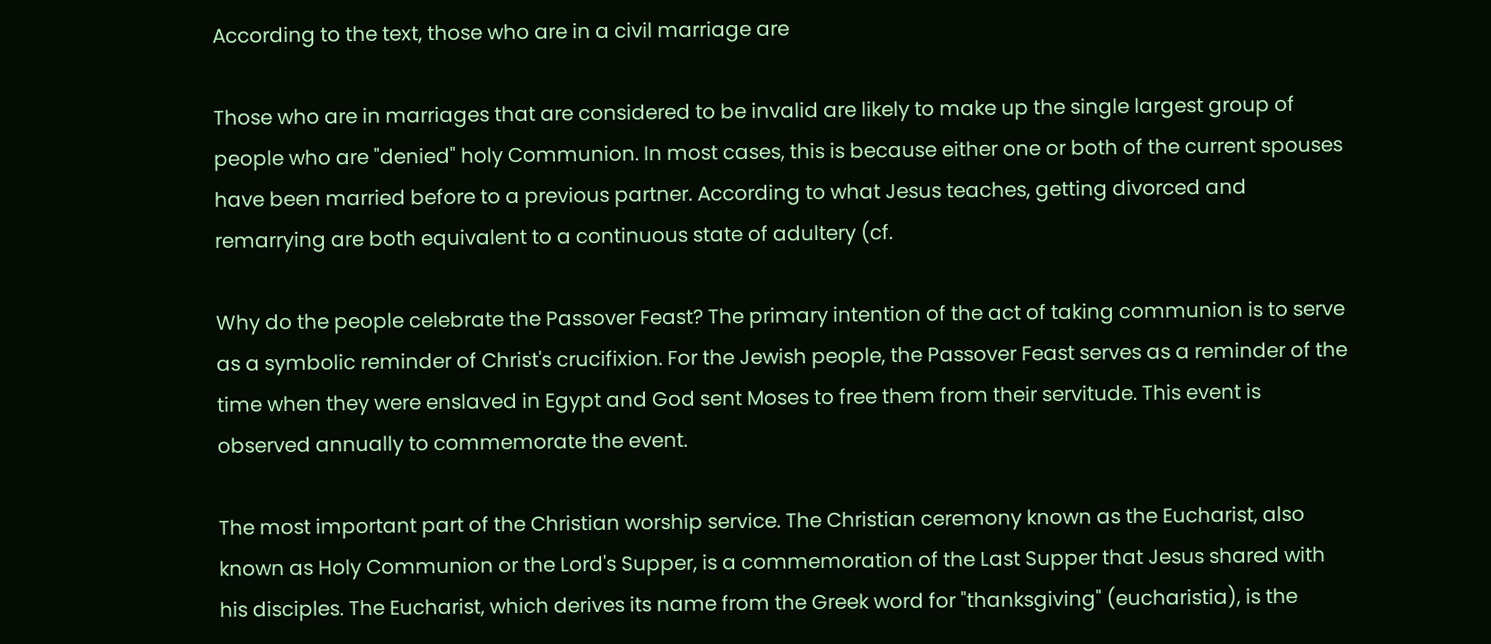According to the text, those who are in a civil marriage are

Those who are in marriages that are considered to be invalid are likely to make up the single largest group of people who are "denied" holy Communion. In most cases, this is because either one or both of the current spouses have been married before to a previous partner. According to what Jesus teaches, getting divorced and remarrying are both equivalent to a continuous state of adultery (cf.

Why do the people celebrate the Passover Feast? The primary intention of the act of taking communion is to serve as a symbolic reminder of Christ's crucifixion. For the Jewish people, the Passover Feast serves as a reminder of the time when they were enslaved in Egypt and God sent Moses to free them from their servitude. This event is observed annually to commemorate the event.

The most important part of the Christian worship service. The Christian ceremony known as the Eucharist, also known as Holy Communion or the Lord's Supper, is a commemoration of the Last Supper that Jesus shared with his disciples. The Eucharist, which derives its name from the Greek word for "thanksgiving" (eucharistia), is the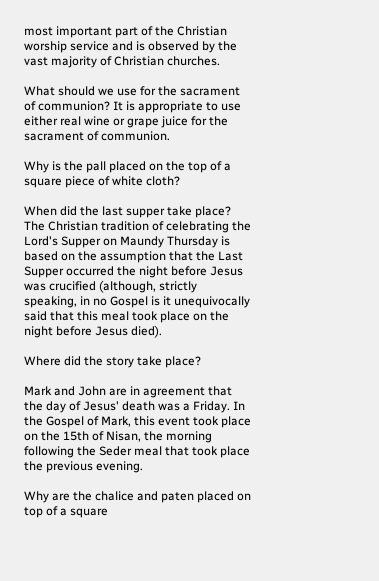most important part of the Christian worship service and is observed by the vast majority of Christian churches.

What should we use for the sacrament of communion? It is appropriate to use either real wine or grape juice for the sacrament of communion.

Why is the pall placed on the top of a square piece of white cloth?

When did the last supper take place? The Christian tradition of celebrating the Lord's Supper on Maundy Thursday is based on the assumption that the Last Supper occurred the night before Jesus was crucified (although, strictly speaking, in no Gospel is it unequivocally said that this meal took place on the night before Jesus died).

Where did the story take place?

Mark and John are in agreement that the day of Jesus' death was a Friday. In the Gospel of Mark, this event took place on the 15th of Nisan, the morning following the Seder meal that took place the previous evening.

Why are the chalice and paten placed on top of a square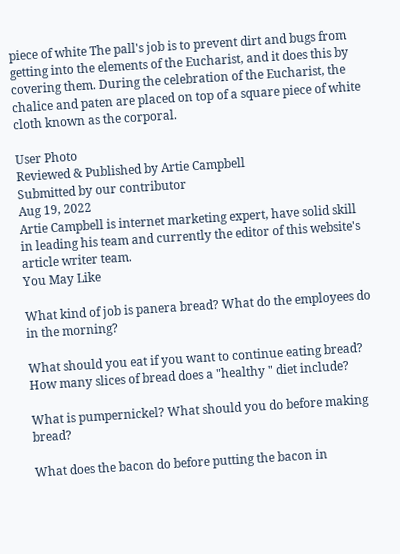piece of white The pall's job is to prevent dirt and bugs from getting into the elements of the Eucharist, and it does this by covering them. During the celebration of the Eucharist, the chalice and paten are placed on top of a square piece of white cloth known as the corporal.

User Photo
Reviewed & Published by Artie Campbell
Submitted by our contributor
Aug 19, 2022
Artie Campbell is internet marketing expert, have solid skill in leading his team and currently the editor of this website's article writer team.
You May Like

What kind of job is panera bread? What do the employees do in the morning?

What should you eat if you want to continue eating bread? How many slices of bread does a "healthy " diet include?

What is pumpernickel? What should you do before making bread?

What does the bacon do before putting the bacon in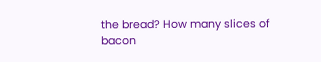the bread? How many slices of bacon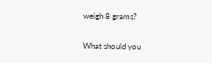weigh 8 grams?

What should you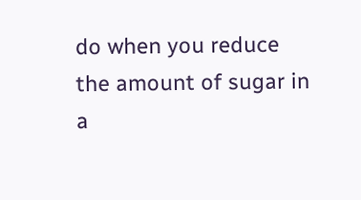do when you reduce the amount of sugar in a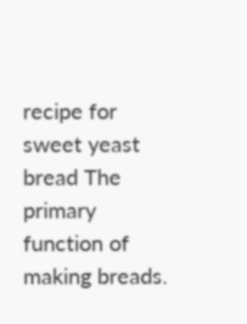recipe for sweet yeast bread The primary function of making breads.